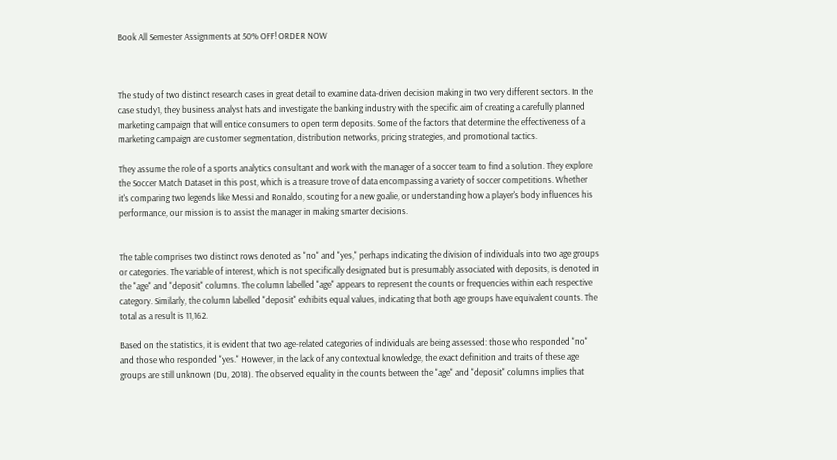Book All Semester Assignments at 50% OFF! ORDER NOW



The study of two distinct research cases in great detail to examine data-driven decision making in two very different sectors. In the case study1, they business analyst hats and investigate the banking industry with the specific aim of creating a carefully planned marketing campaign that will entice consumers to open term deposits. Some of the factors that determine the effectiveness of a marketing campaign are customer segmentation, distribution networks, pricing strategies, and promotional tactics.

They assume the role of a sports analytics consultant and work with the manager of a soccer team to find a solution. They explore the Soccer Match Dataset in this post, which is a treasure trove of data encompassing a variety of soccer competitions. Whether it's comparing two legends like Messi and Ronaldo, scouting for a new goalie, or understanding how a player's body influences his performance, our mission is to assist the manager in making smarter decisions.


The table comprises two distinct rows denoted as "no" and "yes," perhaps indicating the division of individuals into two age groups or categories. The variable of interest, which is not specifically designated but is presumably associated with deposits, is denoted in the "age" and "deposit" columns. The column labelled "age" appears to represent the counts or frequencies within each respective category. Similarly, the column labelled "deposit" exhibits equal values, indicating that both age groups have equivalent counts. The total as a result is 11,162.

Based on the statistics, it is evident that two age-related categories of individuals are being assessed: those who responded "no" and those who responded "yes." However, in the lack of any contextual knowledge, the exact definition and traits of these age groups are still unknown (Du, 2018). The observed equality in the counts between the "age" and "deposit" columns implies that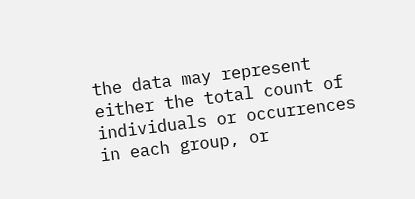the data may represent either the total count of individuals or occurrences in each group, or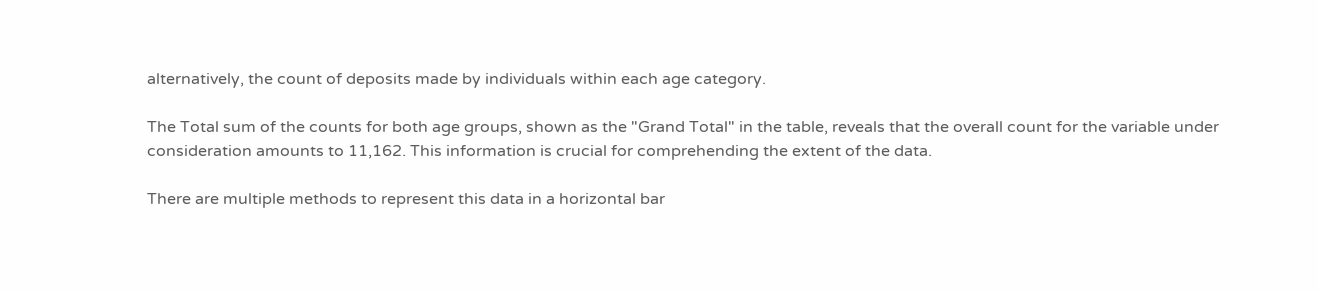alternatively, the count of deposits made by individuals within each age category.

The Total sum of the counts for both age groups, shown as the "Grand Total" in the table, reveals that the overall count for the variable under consideration amounts to 11,162. This information is crucial for comprehending the extent of the data.

There are multiple methods to represent this data in a horizontal bar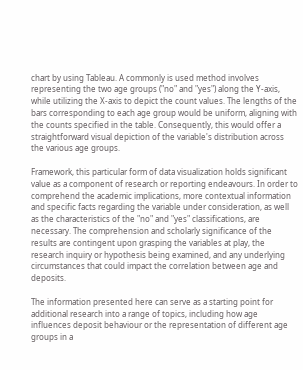chart by using Tableau. A commonly is used method involves representing the two age groups ("no" and "yes") along the Y-axis, while utilizing the X-axis to depict the count values. The lengths of the bars corresponding to each age group would be uniform, aligning with the counts specified in the table. Consequently, this would offer a straightforward visual depiction of the variable's distribution across the various age groups.

Framework, this particular form of data visualization holds significant value as a component of research or reporting endeavours. In order to comprehend the academic implications, more contextual information and specific facts regarding the variable under consideration, as well as the characteristics of the "no" and "yes" classifications, are necessary. The comprehension and scholarly significance of the results are contingent upon grasping the variables at play, the research inquiry or hypothesis being examined, and any underlying circumstances that could impact the correlation between age and deposits.

The information presented here can serve as a starting point for additional research into a range of topics, including how age influences deposit behaviour or the representation of different age groups in a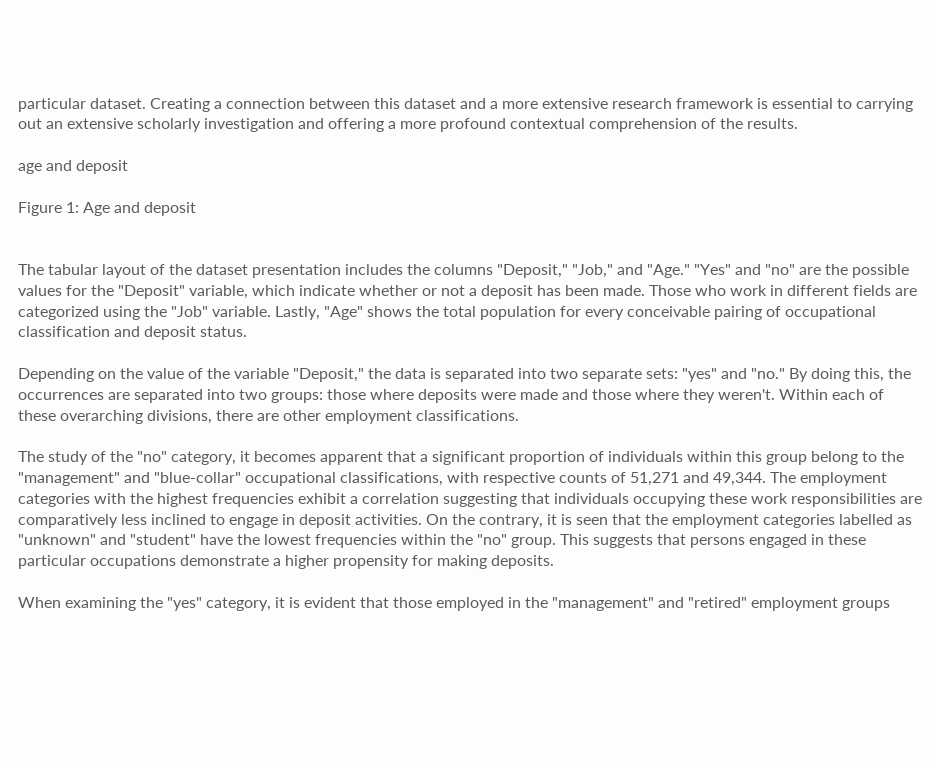particular dataset. Creating a connection between this dataset and a more extensive research framework is essential to carrying out an extensive scholarly investigation and offering a more profound contextual comprehension of the results.

age and deposit

Figure 1: Age and deposit


The tabular layout of the dataset presentation includes the columns "Deposit," "Job," and "Age." "Yes" and "no" are the possible values for the "Deposit" variable, which indicate whether or not a deposit has been made. Those who work in different fields are categorized using the "Job" variable. Lastly, "Age" shows the total population for every conceivable pairing of occupational classification and deposit status.

Depending on the value of the variable "Deposit," the data is separated into two separate sets: "yes" and "no." By doing this, the occurrences are separated into two groups: those where deposits were made and those where they weren't. Within each of these overarching divisions, there are other employment classifications.

The study of the "no" category, it becomes apparent that a significant proportion of individuals within this group belong to the "management" and "blue-collar" occupational classifications, with respective counts of 51,271 and 49,344. The employment categories with the highest frequencies exhibit a correlation suggesting that individuals occupying these work responsibilities are comparatively less inclined to engage in deposit activities. On the contrary, it is seen that the employment categories labelled as "unknown" and "student" have the lowest frequencies within the "no" group. This suggests that persons engaged in these particular occupations demonstrate a higher propensity for making deposits.

When examining the "yes" category, it is evident that those employed in the "management" and "retired" employment groups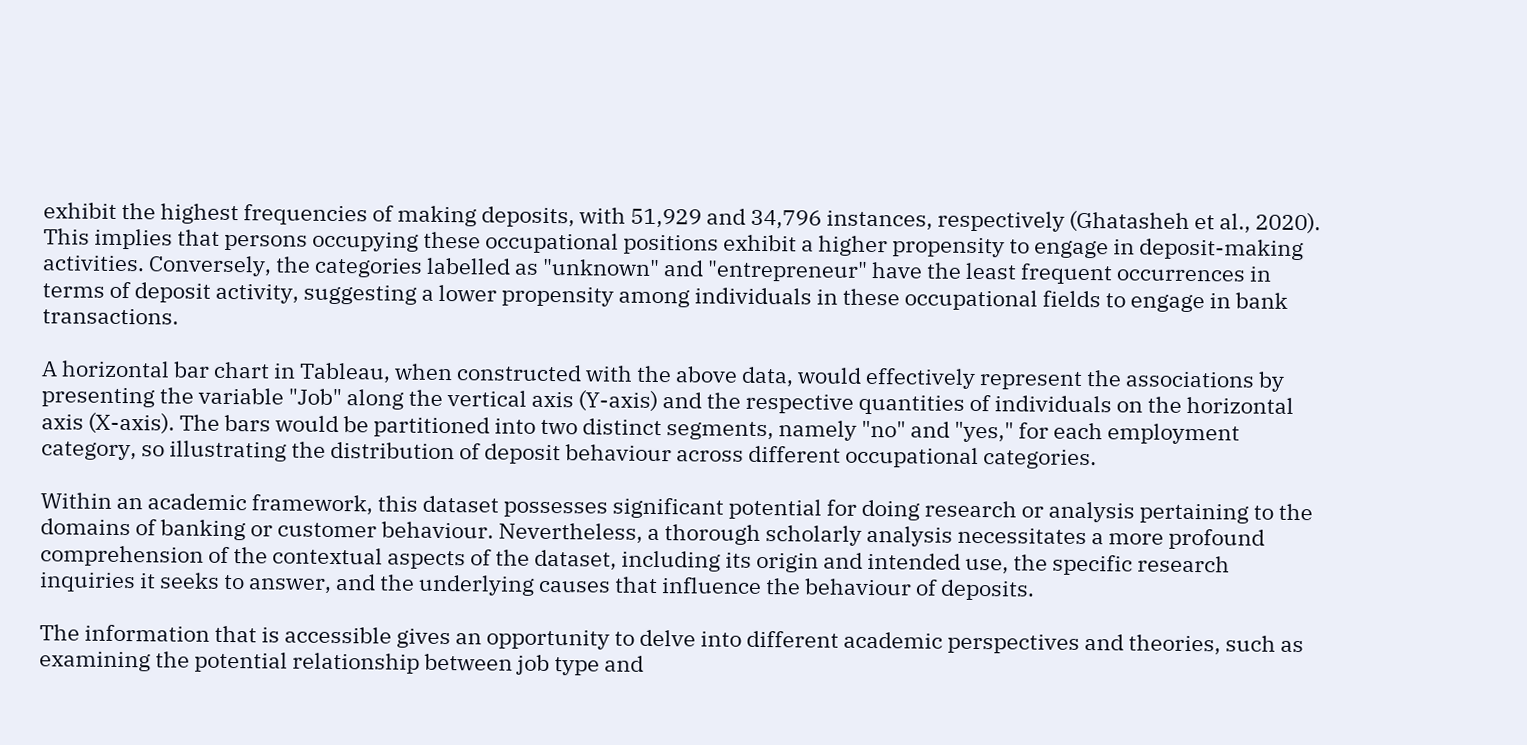exhibit the highest frequencies of making deposits, with 51,929 and 34,796 instances, respectively (Ghatasheh et al., 2020). This implies that persons occupying these occupational positions exhibit a higher propensity to engage in deposit-making activities. Conversely, the categories labelled as "unknown" and "entrepreneur" have the least frequent occurrences in terms of deposit activity, suggesting a lower propensity among individuals in these occupational fields to engage in bank transactions.

A horizontal bar chart in Tableau, when constructed with the above data, would effectively represent the associations by presenting the variable "Job" along the vertical axis (Y-axis) and the respective quantities of individuals on the horizontal axis (X-axis). The bars would be partitioned into two distinct segments, namely "no" and "yes," for each employment category, so illustrating the distribution of deposit behaviour across different occupational categories.

Within an academic framework, this dataset possesses significant potential for doing research or analysis pertaining to the domains of banking or customer behaviour. Nevertheless, a thorough scholarly analysis necessitates a more profound comprehension of the contextual aspects of the dataset, including its origin and intended use, the specific research inquiries it seeks to answer, and the underlying causes that influence the behaviour of deposits.

The information that is accessible gives an opportunity to delve into different academic perspectives and theories, such as examining the potential relationship between job type and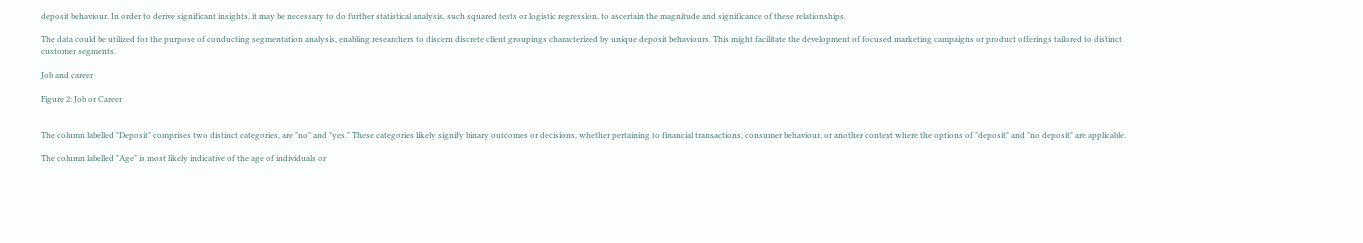deposit behaviour. In order to derive significant insights, it may be necessary to do further statistical analysis, such squared tests or logistic regression, to ascertain the magnitude and significance of these relationships.

The data could be utilized for the purpose of conducting segmentation analysis, enabling researchers to discern discrete client groupings characterized by unique deposit behaviours. This might facilitate the development of focused marketing campaigns or product offerings tailored to distinct customer segments.

Job and career

Figure 2: Job or Career


The column labelled "Deposit" comprises two distinct categories, are "no" and "yes." These categories likely signify binary outcomes or decisions, whether pertaining to financial transactions, consumer behaviour, or another context where the options of "deposit" and "no deposit" are applicable.

The column labelled "Age" is most likely indicative of the age of individuals or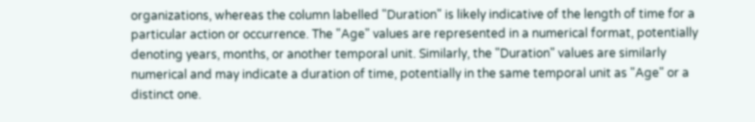organizations, whereas the column labelled "Duration" is likely indicative of the length of time for a particular action or occurrence. The "Age" values are represented in a numerical format, potentially denoting years, months, or another temporal unit. Similarly, the "Duration" values are similarly numerical and may indicate a duration of time, potentially in the same temporal unit as "Age" or a distinct one.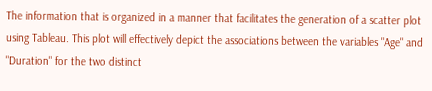The information that is organized in a manner that facilitates the generation of a scatter plot using Tableau. This plot will effectively depict the associations between the variables "Age" and "Duration" for the two distinct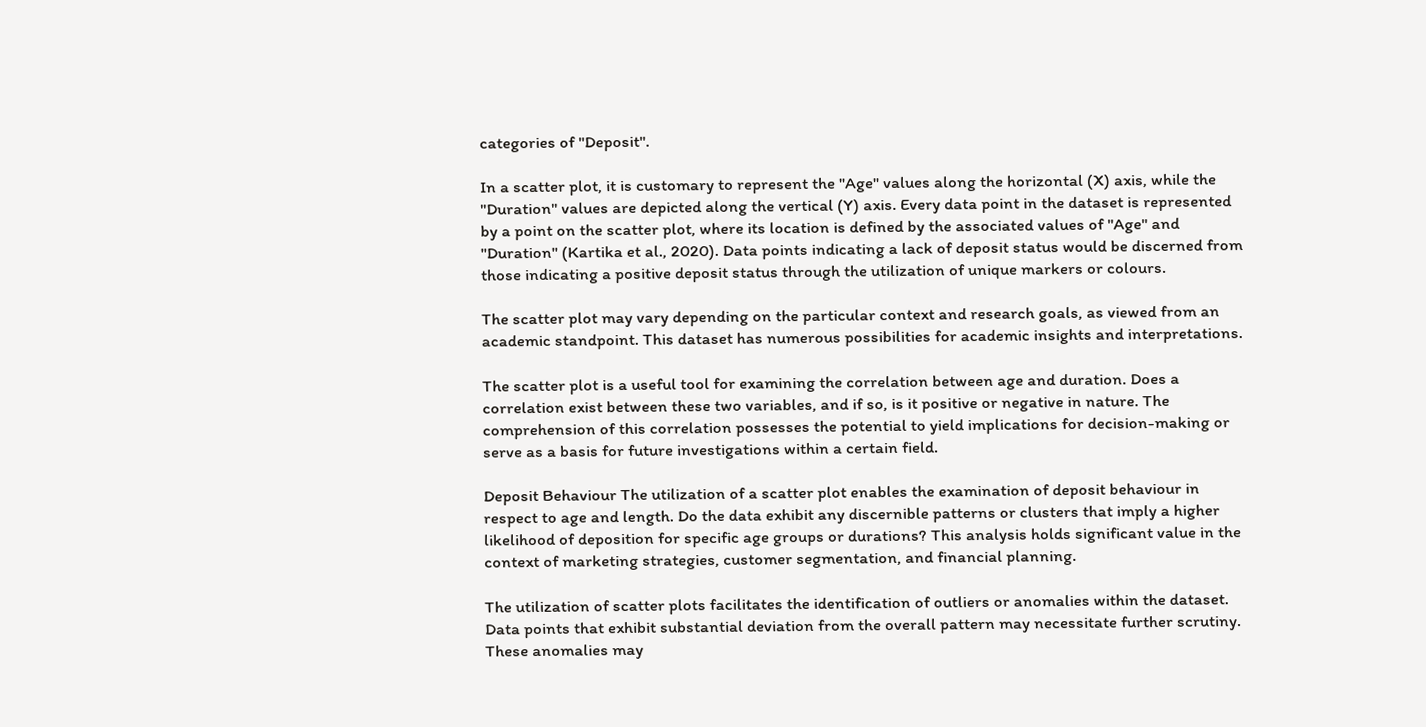categories of "Deposit".

In a scatter plot, it is customary to represent the "Age" values along the horizontal (X) axis, while the "Duration" values are depicted along the vertical (Y) axis. Every data point in the dataset is represented by a point on the scatter plot, where its location is defined by the associated values of "Age" and "Duration" (Kartika et al., 2020). Data points indicating a lack of deposit status would be discerned from those indicating a positive deposit status through the utilization of unique markers or colours.

The scatter plot may vary depending on the particular context and research goals, as viewed from an academic standpoint. This dataset has numerous possibilities for academic insights and interpretations.

The scatter plot is a useful tool for examining the correlation between age and duration. Does a correlation exist between these two variables, and if so, is it positive or negative in nature. The comprehension of this correlation possesses the potential to yield implications for decision-making or serve as a basis for future investigations within a certain field.

Deposit Behaviour The utilization of a scatter plot enables the examination of deposit behaviour in respect to age and length. Do the data exhibit any discernible patterns or clusters that imply a higher likelihood of deposition for specific age groups or durations? This analysis holds significant value in the context of marketing strategies, customer segmentation, and financial planning.

The utilization of scatter plots facilitates the identification of outliers or anomalies within the dataset. Data points that exhibit substantial deviation from the overall pattern may necessitate further scrutiny. These anomalies may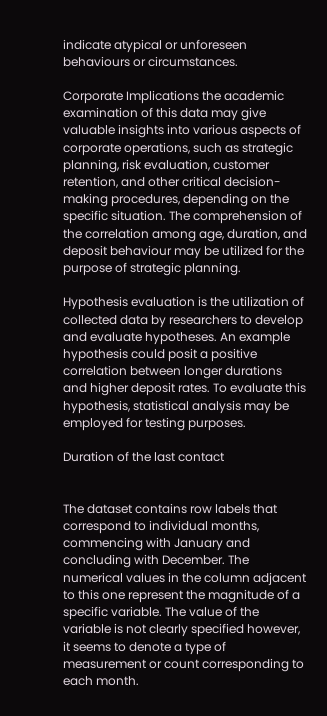indicate atypical or unforeseen behaviours or circumstances.

Corporate Implications the academic examination of this data may give valuable insights into various aspects of corporate operations, such as strategic planning, risk evaluation, customer retention, and other critical decision-making procedures, depending on the specific situation. The comprehension of the correlation among age, duration, and deposit behaviour may be utilized for the purpose of strategic planning.

Hypothesis evaluation is the utilization of collected data by researchers to develop and evaluate hypotheses. An example hypothesis could posit a positive correlation between longer durations and higher deposit rates. To evaluate this hypothesis, statistical analysis may be employed for testing purposes.

Duration of the last contact


The dataset contains row labels that correspond to individual months, commencing with January and concluding with December. The numerical values in the column adjacent to this one represent the magnitude of a specific variable. The value of the variable is not clearly specified however, it seems to denote a type of measurement or count corresponding to each month.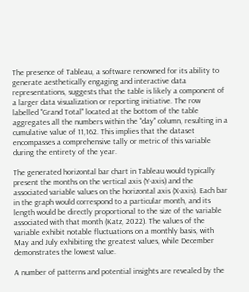The presence of Tableau, a software renowned for its ability to generate aesthetically engaging and interactive data representations, suggests that the table is likely a component of a larger data visualization or reporting initiative. The row labelled "Grand Total" located at the bottom of the table aggregates all the numbers within the "day" column, resulting in a cumulative value of 11,162. This implies that the dataset encompasses a comprehensive tally or metric of this variable during the entirety of the year.

The generated horizontal bar chart in Tableau would typically present the months on the vertical axis (Y-axis) and the associated variable values on the horizontal axis (X-axis). Each bar in the graph would correspond to a particular month, and its length would be directly proportional to the size of the variable associated with that month (Katz, 2022). The values of the variable exhibit notable fluctuations on a monthly basis, with May and July exhibiting the greatest values, while December demonstrates the lowest value.

A number of patterns and potential insights are revealed by the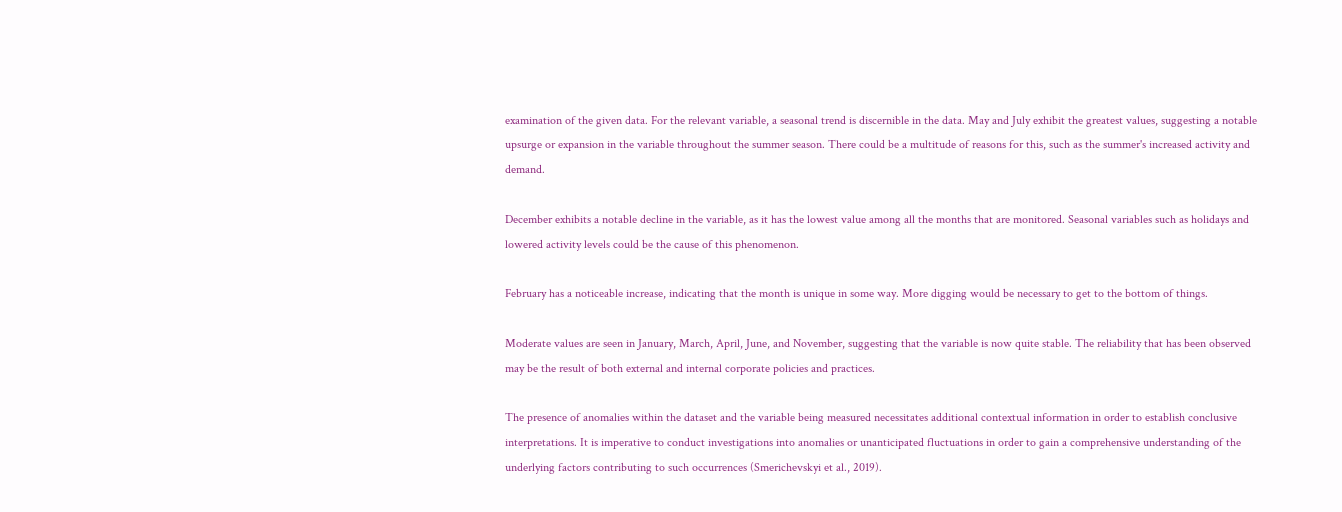examination of the given data. For the relevant variable, a seasonal trend is discernible in the data. May and July exhibit the greatest values, suggesting a notable upsurge or expansion in the variable throughout the summer season. There could be a multitude of reasons for this, such as the summer's increased activity and demand.

December exhibits a notable decline in the variable, as it has the lowest value among all the months that are monitored. Seasonal variables such as holidays and lowered activity levels could be the cause of this phenomenon.

February has a noticeable increase, indicating that the month is unique in some way. More digging would be necessary to get to the bottom of things.

Moderate values are seen in January, March, April, June, and November, suggesting that the variable is now quite stable. The reliability that has been observed may be the result of both external and internal corporate policies and practices.

The presence of anomalies within the dataset and the variable being measured necessitates additional contextual information in order to establish conclusive interpretations. It is imperative to conduct investigations into anomalies or unanticipated fluctuations in order to gain a comprehensive understanding of the underlying factors contributing to such occurrences (Smerichevskyi et al., 2019).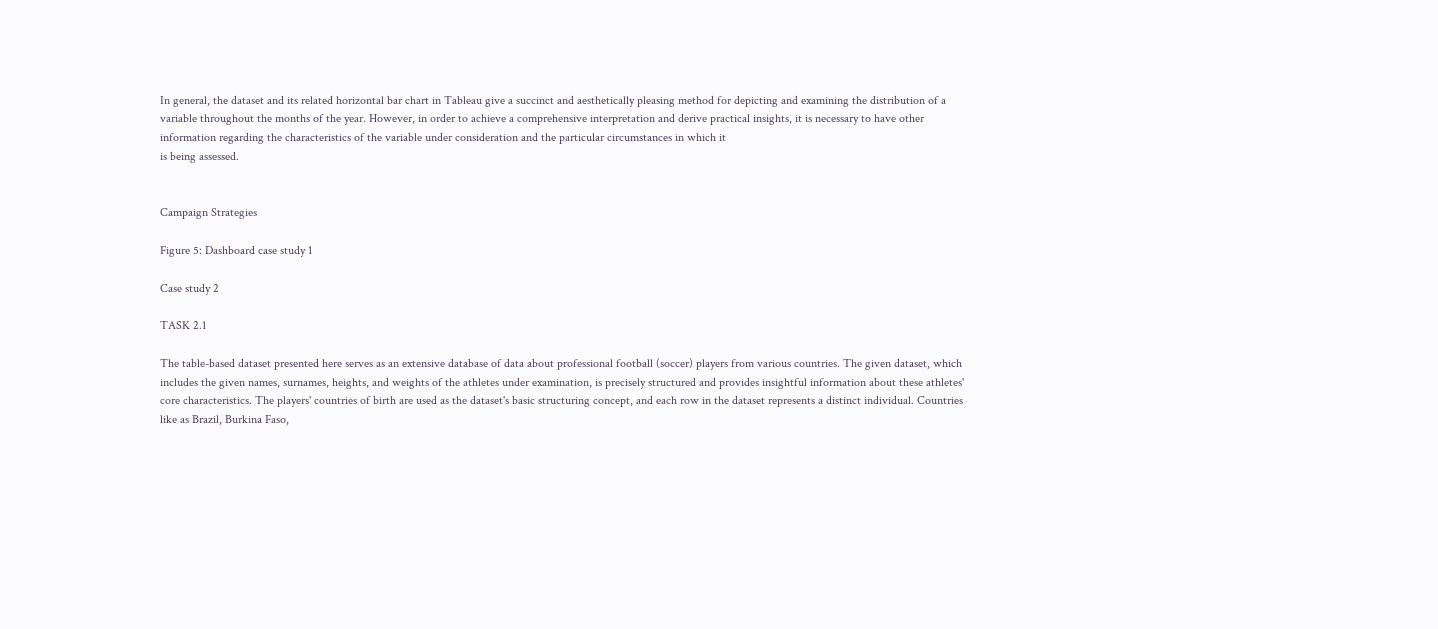In general, the dataset and its related horizontal bar chart in Tableau give a succinct and aesthetically pleasing method for depicting and examining the distribution of a variable throughout the months of the year. However, in order to achieve a comprehensive interpretation and derive practical insights, it is necessary to have other information regarding the characteristics of the variable under consideration and the particular circumstances in which it
is being assessed.


Campaign Strategies

Figure 5: Dashboard case study 1

Case study 2

TASK 2.1

The table-based dataset presented here serves as an extensive database of data about professional football (soccer) players from various countries. The given dataset, which includes the given names, surnames, heights, and weights of the athletes under examination, is precisely structured and provides insightful information about these athletes' core characteristics. The players' countries of birth are used as the dataset's basic structuring concept, and each row in the dataset represents a distinct individual. Countries like as Brazil, Burkina Faso,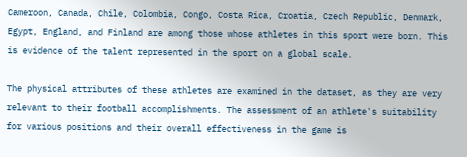Cameroon, Canada, Chile, Colombia, Congo, Costa Rica, Croatia, Czech Republic, Denmark, Egypt, England, and Finland are among those whose athletes in this sport were born. This is evidence of the talent represented in the sport on a global scale.

The physical attributes of these athletes are examined in the dataset, as they are very relevant to their football accomplishments. The assessment of an athlete's suitability for various positions and their overall effectiveness in the game is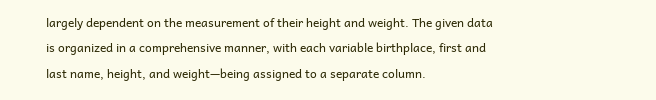largely dependent on the measurement of their height and weight. The given data is organized in a comprehensive manner, with each variable birthplace, first and last name, height, and weight—being assigned to a separate column.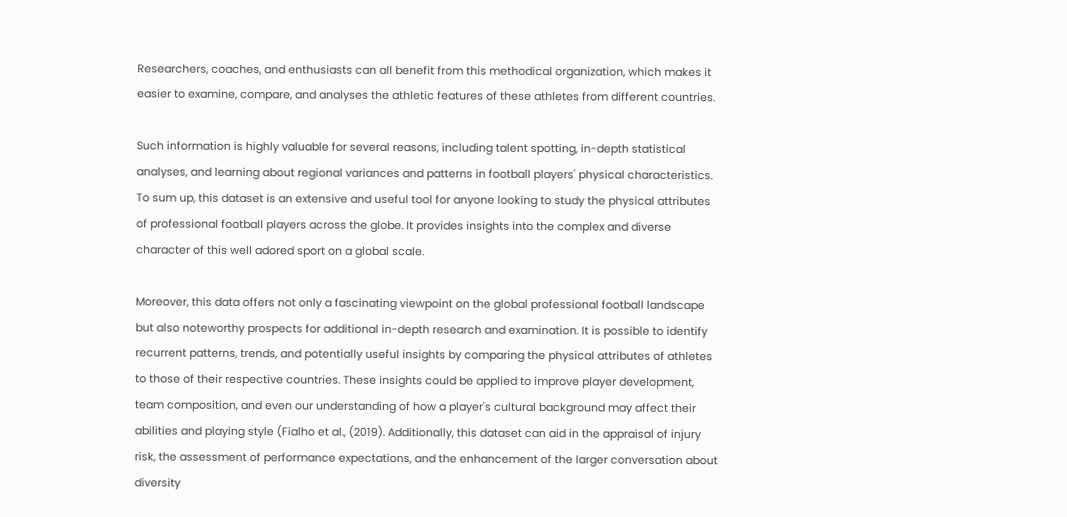Researchers, coaches, and enthusiasts can all benefit from this methodical organization, which makes it easier to examine, compare, and analyses the athletic features of these athletes from different countries.

Such information is highly valuable for several reasons, including talent spotting, in-depth statistical analyses, and learning about regional variances and patterns in football players' physical characteristics. To sum up, this dataset is an extensive and useful tool for anyone looking to study the physical attributes of professional football players across the globe. It provides insights into the complex and diverse character of this well adored sport on a global scale.

Moreover, this data offers not only a fascinating viewpoint on the global professional football landscape but also noteworthy prospects for additional in-depth research and examination. It is possible to identify recurrent patterns, trends, and potentially useful insights by comparing the physical attributes of athletes to those of their respective countries. These insights could be applied to improve player development, team composition, and even our understanding of how a player's cultural background may affect their abilities and playing style (Fialho et al., (2019). Additionally, this dataset can aid in the appraisal of injury risk, the assessment of performance expectations, and the enhancement of the larger conversation about diversity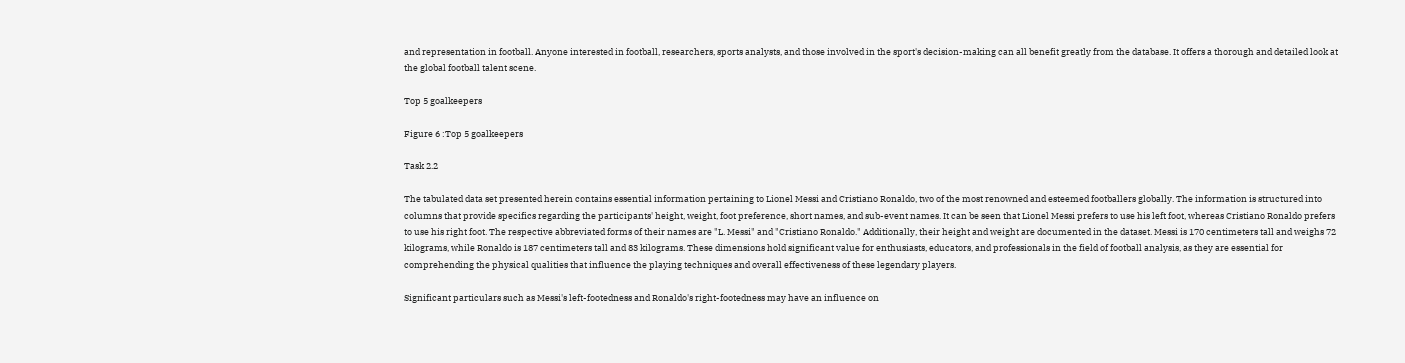and representation in football. Anyone interested in football, researchers, sports analysts, and those involved in the sport's decision-making can all benefit greatly from the database. It offers a thorough and detailed look at the global football talent scene.

Top 5 goalkeepers

Figure 6 :Top 5 goalkeepers

Task 2.2

The tabulated data set presented herein contains essential information pertaining to Lionel Messi and Cristiano Ronaldo, two of the most renowned and esteemed footballers globally. The information is structured into columns that provide specifics regarding the participants' height, weight, foot preference, short names, and sub-event names. It can be seen that Lionel Messi prefers to use his left foot, whereas Cristiano Ronaldo prefers to use his right foot. The respective abbreviated forms of their names are "L. Messi" and "Cristiano Ronaldo." Additionally, their height and weight are documented in the dataset. Messi is 170 centimeters tall and weighs 72 kilograms, while Ronaldo is 187 centimeters tall and 83 kilograms. These dimensions hold significant value for enthusiasts, educators, and professionals in the field of football analysis, as they are essential for comprehending the physical qualities that influence the playing techniques and overall effectiveness of these legendary players.

Significant particulars such as Messi's left-footedness and Ronaldo's right-footedness may have an influence on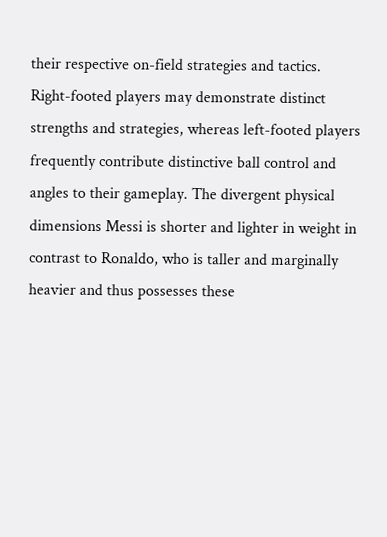their respective on-field strategies and tactics. Right-footed players may demonstrate distinct strengths and strategies, whereas left-footed players frequently contribute distinctive ball control and angles to their gameplay. The divergent physical dimensions Messi is shorter and lighter in weight in contrast to Ronaldo, who is taller and marginally heavier and thus possesses these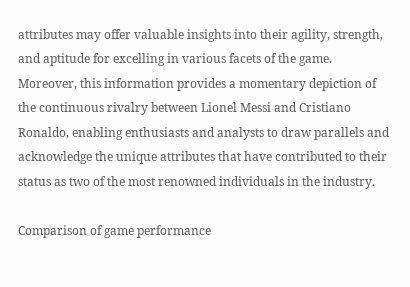attributes may offer valuable insights into their agility, strength, and aptitude for excelling in various facets of the game. Moreover, this information provides a momentary depiction of the continuous rivalry between Lionel Messi and Cristiano Ronaldo, enabling enthusiasts and analysts to draw parallels and acknowledge the unique attributes that have contributed to their status as two of the most renowned individuals in the industry.

Comparison of game performance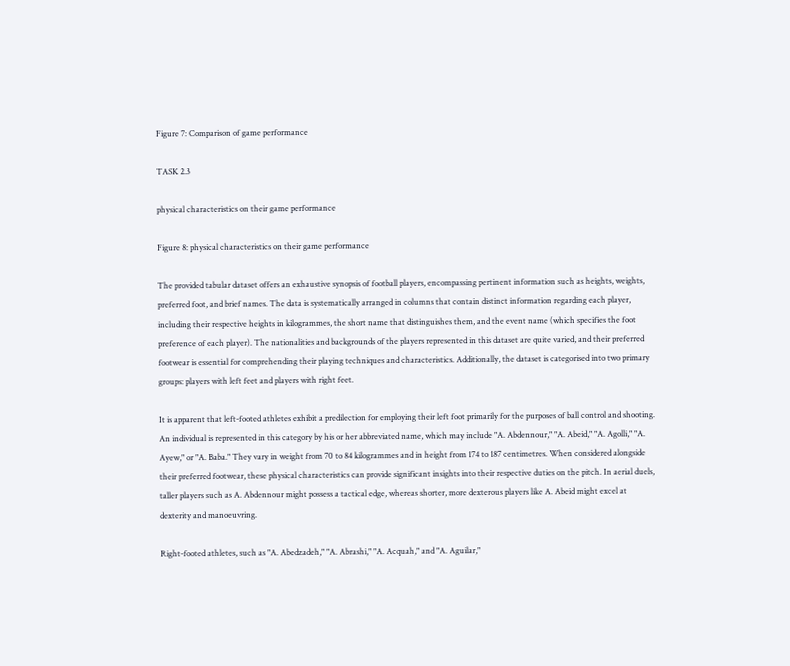Figure 7: Comparison of game performance

TASK 2.3

physical characteristics on their game performance

Figure 8: physical characteristics on their game performance

The provided tabular dataset offers an exhaustive synopsis of football players, encompassing pertinent information such as heights, weights, preferred foot, and brief names. The data is systematically arranged in columns that contain distinct information regarding each player, including their respective heights in kilogrammes, the short name that distinguishes them, and the event name (which specifies the foot preference of each player). The nationalities and backgrounds of the players represented in this dataset are quite varied, and their preferred footwear is essential for comprehending their playing techniques and characteristics. Additionally, the dataset is categorised into two primary groups: players with left feet and players with right feet.

It is apparent that left-footed athletes exhibit a predilection for employing their left foot primarily for the purposes of ball control and shooting. An individual is represented in this category by his or her abbreviated name, which may include "A. Abdennour," "A. Abeid," "A. Agolli," "A. Ayew," or "A. Baba." They vary in weight from 70 to 84 kilogrammes and in height from 174 to 187 centimetres. When considered alongside their preferred footwear, these physical characteristics can provide significant insights into their respective duties on the pitch. In aerial duels, taller players such as A. Abdennour might possess a tactical edge, whereas shorter, more dexterous players like A. Abeid might excel at dexterity and manoeuvring.

Right-footed athletes, such as "A. Abedzadeh," "A. Abrashi," "A. Acquah," and "A. Aguilar,"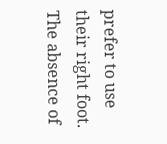prefer to use their right foot. The absence of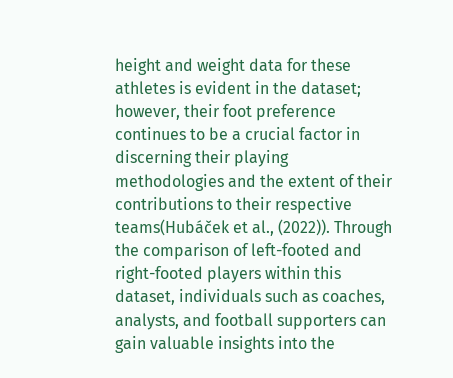height and weight data for these athletes is evident in the dataset; however, their foot preference continues to be a crucial factor in discerning their playing methodologies and the extent of their contributions to their respective teams(Hubáček et al., (2022)). Through the comparison of left-footed and right-footed players within this dataset, individuals such as coaches, analysts, and football supporters can gain valuable insights into the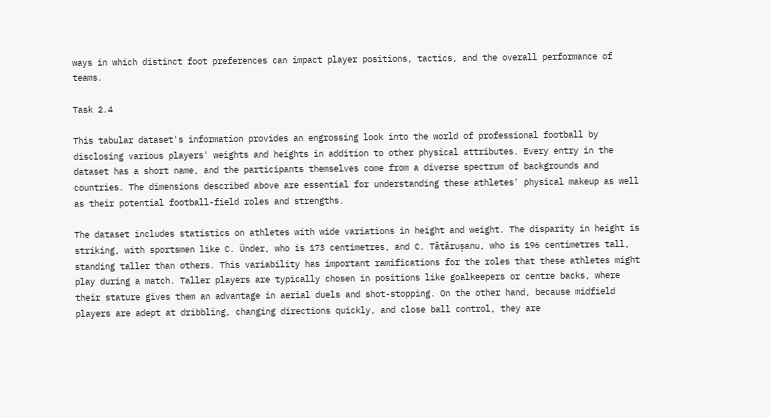ways in which distinct foot preferences can impact player positions, tactics, and the overall performance of teams.

Task 2.4

This tabular dataset's information provides an engrossing look into the world of professional football by disclosing various players' weights and heights in addition to other physical attributes. Every entry in the dataset has a short name, and the participants themselves come from a diverse spectrum of backgrounds and countries. The dimensions described above are essential for understanding these athletes' physical makeup as well as their potential football-field roles and strengths.

The dataset includes statistics on athletes with wide variations in height and weight. The disparity in height is striking, with sportsmen like C. Ünder, who is 173 centimetres, and C. Tătărușanu, who is 196 centimetres tall, standing taller than others. This variability has important ramifications for the roles that these athletes might play during a match. Taller players are typically chosen in positions like goalkeepers or centre backs, where their stature gives them an advantage in aerial duels and shot-stopping. On the other hand, because midfield players are adept at dribbling, changing directions quickly, and close ball control, they are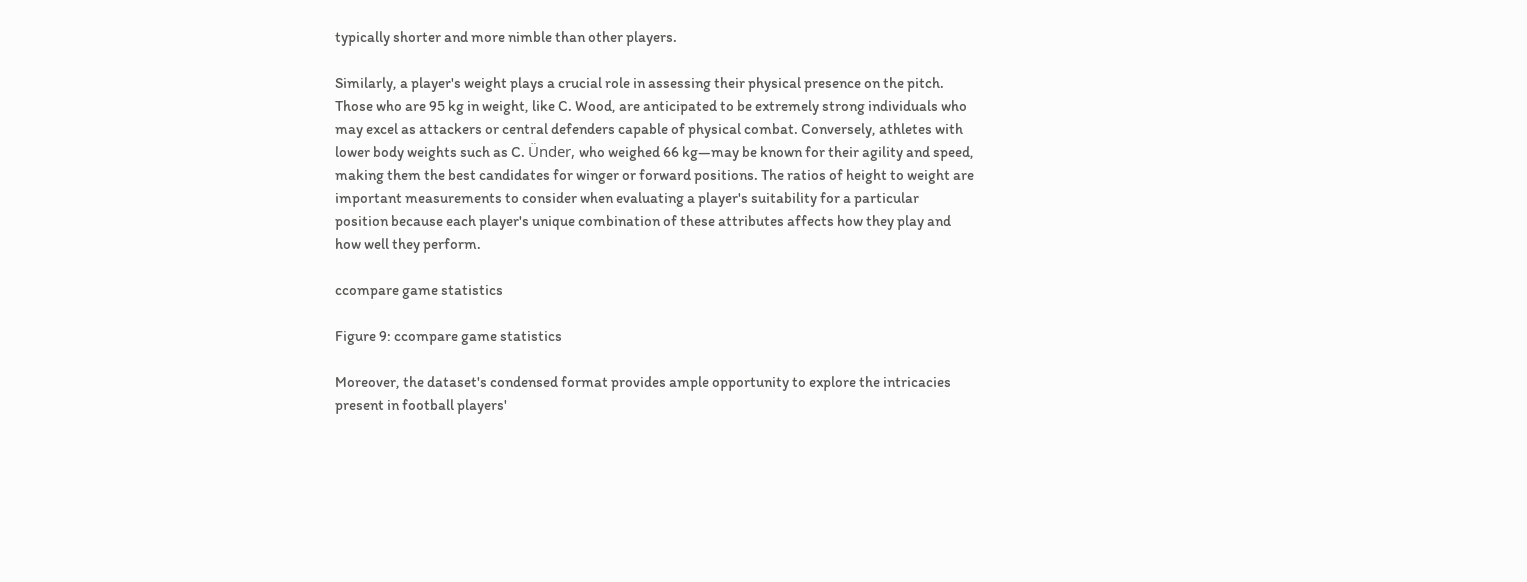typically shorter and more nimble than other players.

Similarly, a player's weight plays a crucial role in assessing their physical presence on the pitch. Those who are 95 kg in weight, like C. Wood, are anticipated to be extremely strong individuals who may excel as attackers or central defenders capable of physical combat. Conversely, athletes with lower body weights such as C. Ünder, who weighed 66 kg—may be known for their agility and speed, making them the best candidates for winger or forward positions. The ratios of height to weight are important measurements to consider when evaluating a player's suitability for a particular position because each player's unique combination of these attributes affects how they play and how well they perform.

ccompare game statistics

Figure 9: ccompare game statistics

Moreover, the dataset's condensed format provides ample opportunity to explore the intricacies present in football players'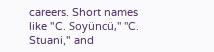careers. Short names like "C. Soyüncü," "C. Stuani," and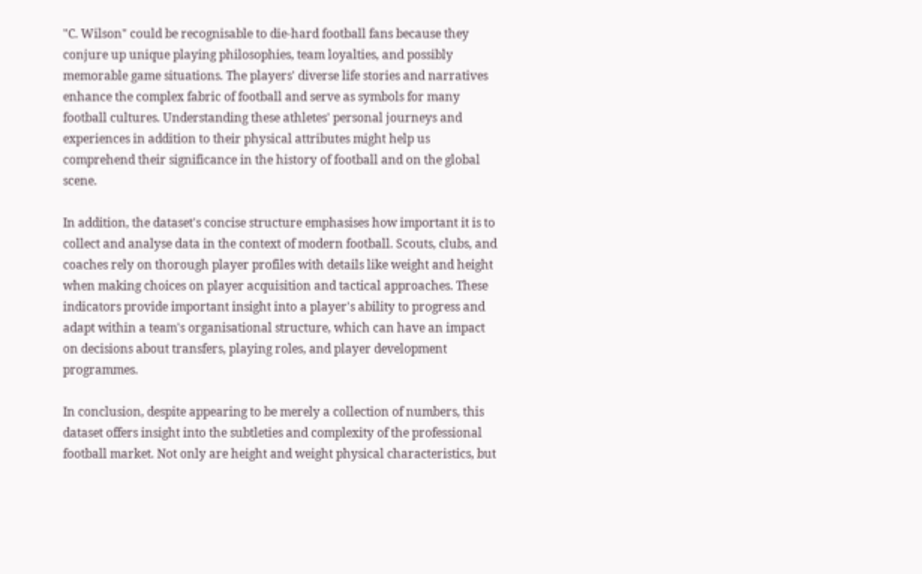"C. Wilson" could be recognisable to die-hard football fans because they conjure up unique playing philosophies, team loyalties, and possibly memorable game situations. The players' diverse life stories and narratives enhance the complex fabric of football and serve as symbols for many football cultures. Understanding these athletes' personal journeys and experiences in addition to their physical attributes might help us comprehend their significance in the history of football and on the global scene.

In addition, the dataset's concise structure emphasises how important it is to collect and analyse data in the context of modern football. Scouts, clubs, and coaches rely on thorough player profiles with details like weight and height when making choices on player acquisition and tactical approaches. These indicators provide important insight into a player's ability to progress and adapt within a team's organisational structure, which can have an impact on decisions about transfers, playing roles, and player development programmes.

In conclusion, despite appearing to be merely a collection of numbers, this dataset offers insight into the subtleties and complexity of the professional football market. Not only are height and weight physical characteristics, but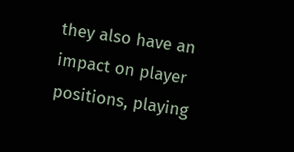they also have an impact on player positions, playing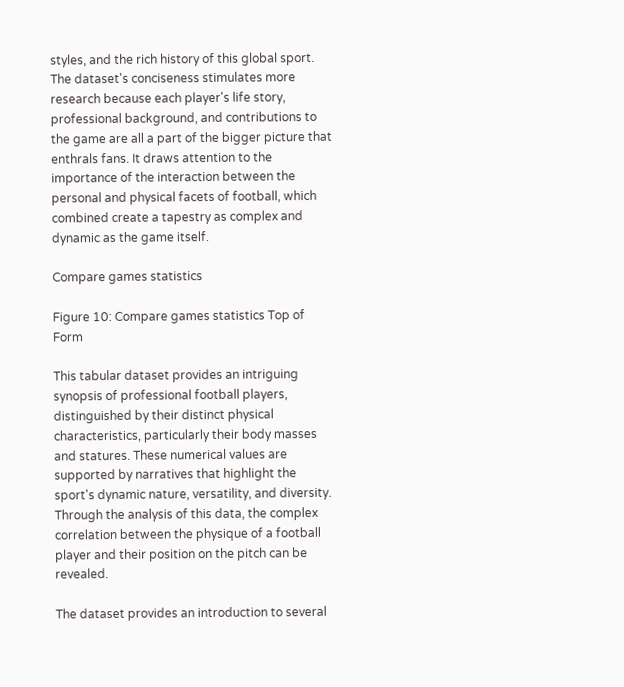styles, and the rich history of this global sport. The dataset's conciseness stimulates more research because each player's life story, professional background, and contributions to the game are all a part of the bigger picture that enthrals fans. It draws attention to the importance of the interaction between the personal and physical facets of football, which combined create a tapestry as complex and dynamic as the game itself.

Compare games statistics

Figure 10: Compare games statistics Top of Form

This tabular dataset provides an intriguing synopsis of professional football players, distinguished by their distinct physical characteristics, particularly their body masses and statures. These numerical values are supported by narratives that highlight the sport's dynamic nature, versatility, and diversity. Through the analysis of this data, the complex correlation between the physique of a football player and their position on the pitch can be revealed.

The dataset provides an introduction to several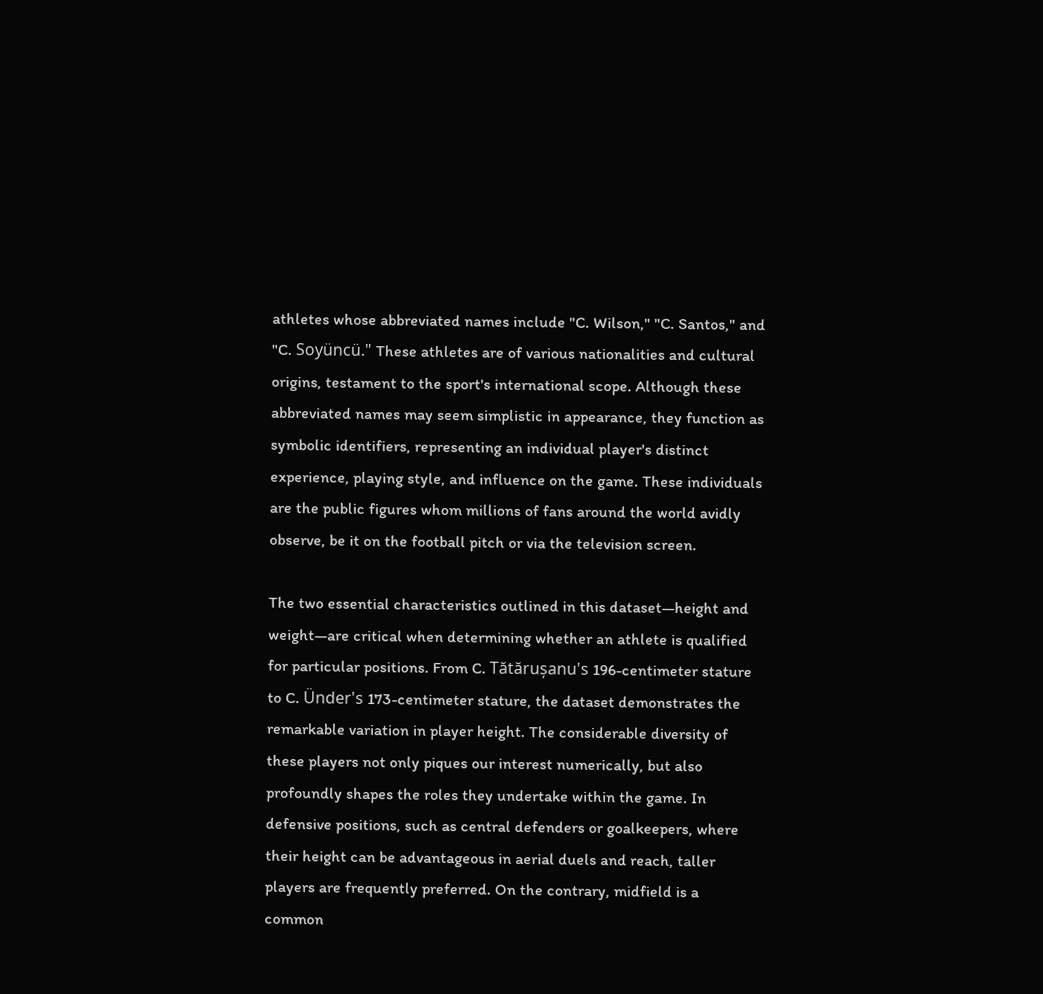athletes whose abbreviated names include "C. Wilson," "C. Santos," and "C. Soyüncü." These athletes are of various nationalities and cultural origins, testament to the sport's international scope. Although these abbreviated names may seem simplistic in appearance, they function as symbolic identifiers, representing an individual player's distinct experience, playing style, and influence on the game. These individuals are the public figures whom millions of fans around the world avidly observe, be it on the football pitch or via the television screen.

The two essential characteristics outlined in this dataset—height and weight—are critical when determining whether an athlete is qualified for particular positions. From C. Tătărușanu's 196-centimeter stature to C. Ünder's 173-centimeter stature, the dataset demonstrates the remarkable variation in player height. The considerable diversity of these players not only piques our interest numerically, but also profoundly shapes the roles they undertake within the game. In defensive positions, such as central defenders or goalkeepers, where their height can be advantageous in aerial duels and reach, taller players are frequently preferred. On the contrary, midfield is a common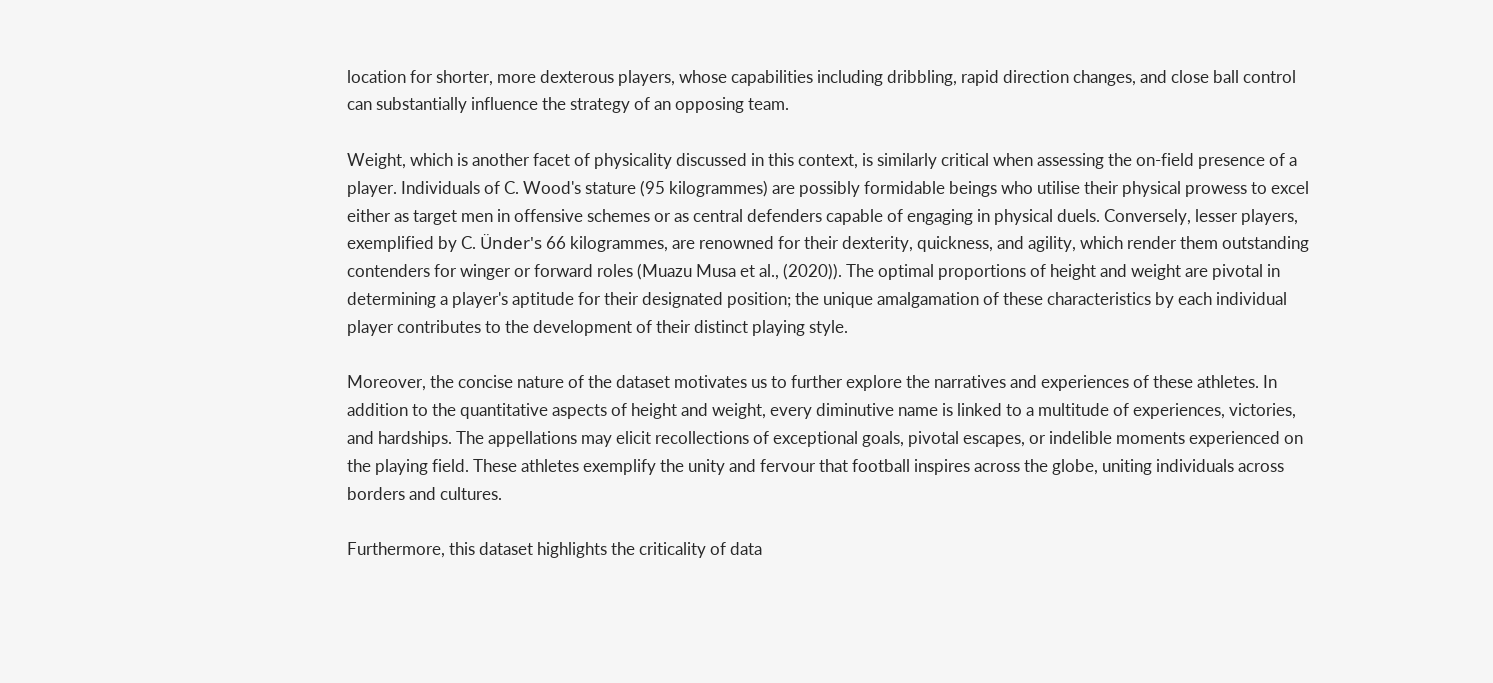location for shorter, more dexterous players, whose capabilities including dribbling, rapid direction changes, and close ball control can substantially influence the strategy of an opposing team.

Weight, which is another facet of physicality discussed in this context, is similarly critical when assessing the on-field presence of a player. Individuals of C. Wood's stature (95 kilogrammes) are possibly formidable beings who utilise their physical prowess to excel either as target men in offensive schemes or as central defenders capable of engaging in physical duels. Conversely, lesser players, exemplified by C. Ünder's 66 kilogrammes, are renowned for their dexterity, quickness, and agility, which render them outstanding contenders for winger or forward roles (Muazu Musa et al., (2020)). The optimal proportions of height and weight are pivotal in determining a player's aptitude for their designated position; the unique amalgamation of these characteristics by each individual player contributes to the development of their distinct playing style.

Moreover, the concise nature of the dataset motivates us to further explore the narratives and experiences of these athletes. In addition to the quantitative aspects of height and weight, every diminutive name is linked to a multitude of experiences, victories, and hardships. The appellations may elicit recollections of exceptional goals, pivotal escapes, or indelible moments experienced on the playing field. These athletes exemplify the unity and fervour that football inspires across the globe, uniting individuals across borders and cultures.

Furthermore, this dataset highlights the criticality of data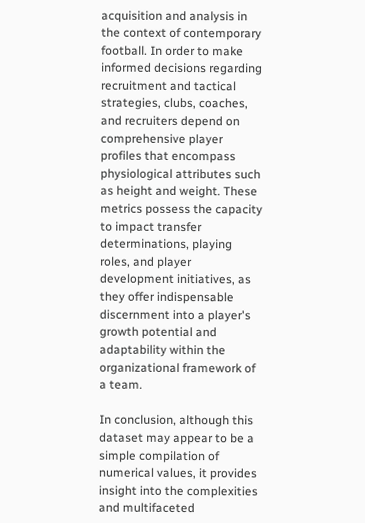acquisition and analysis in the context of contemporary football. In order to make informed decisions regarding recruitment and tactical strategies, clubs, coaches, and recruiters depend on comprehensive player profiles that encompass physiological attributes such as height and weight. These metrics possess the capacity to impact transfer determinations, playing roles, and player development initiatives, as they offer indispensable discernment into a player's growth potential and adaptability within the organizational framework of a team.

In conclusion, although this dataset may appear to be a simple compilation of numerical values, it provides insight into the complexities and multifaceted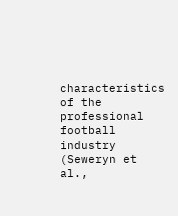characteristics of the professional football industry (Seweryn et al.,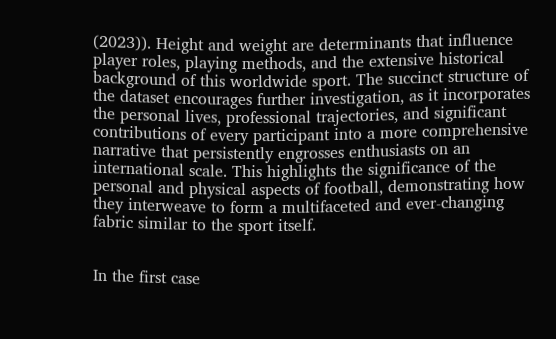(2023)). Height and weight are determinants that influence player roles, playing methods, and the extensive historical background of this worldwide sport. The succinct structure of the dataset encourages further investigation, as it incorporates the personal lives, professional trajectories, and significant contributions of every participant into a more comprehensive narrative that persistently engrosses enthusiasts on an international scale. This highlights the significance of the personal and physical aspects of football, demonstrating how they interweave to form a multifaceted and ever-changing fabric similar to the sport itself.


In the first case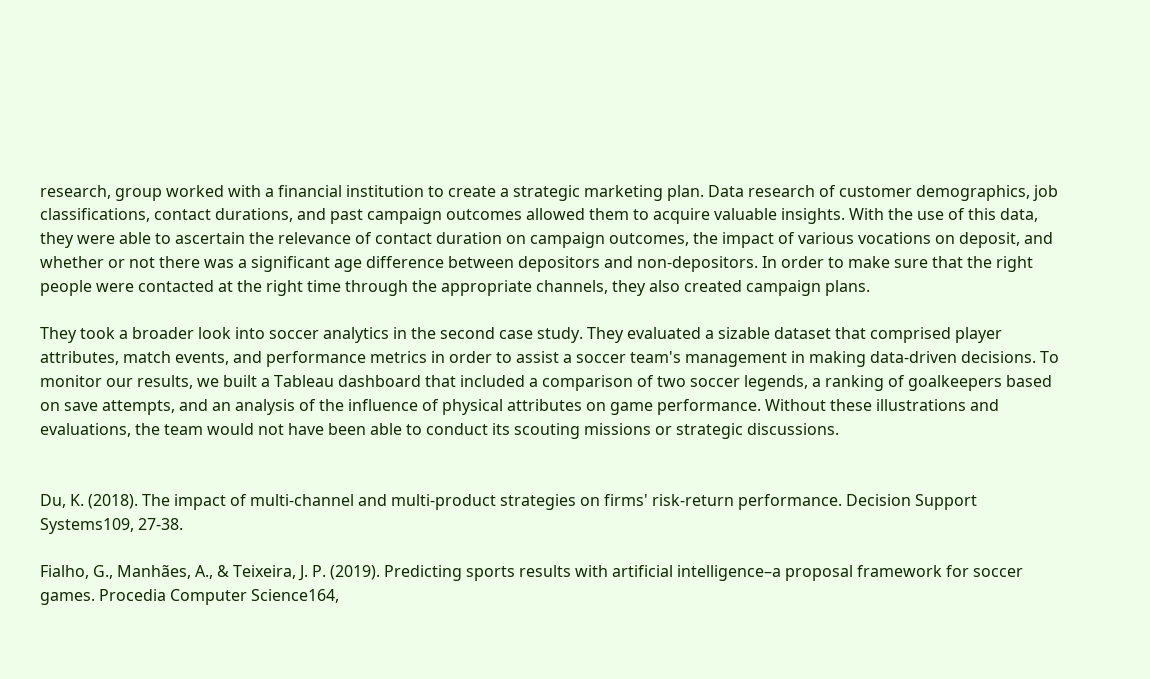research, group worked with a financial institution to create a strategic marketing plan. Data research of customer demographics, job classifications, contact durations, and past campaign outcomes allowed them to acquire valuable insights. With the use of this data, they were able to ascertain the relevance of contact duration on campaign outcomes, the impact of various vocations on deposit, and whether or not there was a significant age difference between depositors and non-depositors. In order to make sure that the right people were contacted at the right time through the appropriate channels, they also created campaign plans.

They took a broader look into soccer analytics in the second case study. They evaluated a sizable dataset that comprised player attributes, match events, and performance metrics in order to assist a soccer team's management in making data-driven decisions. To monitor our results, we built a Tableau dashboard that included a comparison of two soccer legends, a ranking of goalkeepers based on save attempts, and an analysis of the influence of physical attributes on game performance. Without these illustrations and evaluations, the team would not have been able to conduct its scouting missions or strategic discussions.


Du, K. (2018). The impact of multi-channel and multi-product strategies on firms' risk-return performance. Decision Support Systems109, 27-38.

Fialho, G., Manhães, A., & Teixeira, J. P. (2019). Predicting sports results with artificial intelligence–a proposal framework for soccer games. Procedia Computer Science164,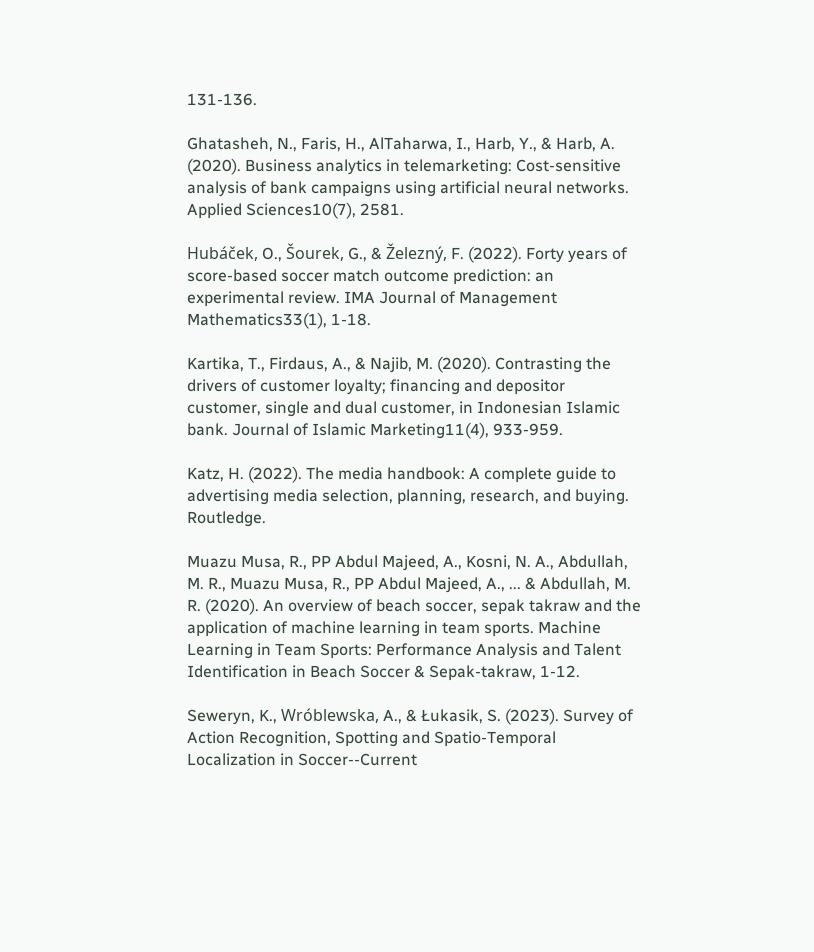131-136.

Ghatasheh, N., Faris, H., AlTaharwa, I., Harb, Y., & Harb, A. (2020). Business analytics in telemarketing: Cost-sensitive analysis of bank campaigns using artificial neural networks. Applied Sciences10(7), 2581.

Hubáček, O., Šourek, G., & Železný, F. (2022). Forty years of score-based soccer match outcome prediction: an experimental review. IMA Journal of Management Mathematics33(1), 1-18.

Kartika, T., Firdaus, A., & Najib, M. (2020). Contrasting the drivers of customer loyalty; financing and depositor customer, single and dual customer, in Indonesian Islamic bank. Journal of Islamic Marketing11(4), 933-959.

Katz, H. (2022). The media handbook: A complete guide to advertising media selection, planning, research, and buying. Routledge.

Muazu Musa, R., PP Abdul Majeed, A., Kosni, N. A., Abdullah, M. R., Muazu Musa, R., PP Abdul Majeed, A., ... & Abdullah, M. R. (2020). An overview of beach soccer, sepak takraw and the application of machine learning in team sports. Machine Learning in Team Sports: Performance Analysis and Talent Identification in Beach Soccer & Sepak-takraw, 1-12.

Seweryn, K., Wróblewska, A., & Łukasik, S. (2023). Survey of Action Recognition, Spotting and Spatio-Temporal Localization in Soccer--Current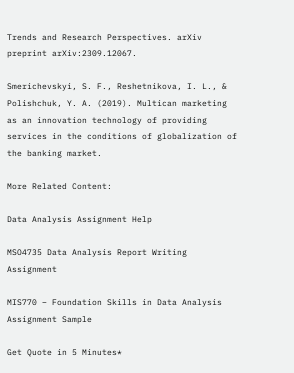Trends and Research Perspectives. arXiv preprint arXiv:2309.12067.

Smerichevskyi, S. F., Reshetnikova, I. L., & Polishchuk, Y. A. (2019). Multican marketing as an innovation technology of providing services in the conditions of globalization of the banking market.

More Related Content:

Data Analysis Assignment Help

MSO4735 Data Analysis Report Writing Assignment

MIS770 – Foundation Skills in Data Analysis Assignment Sample

Get Quote in 5 Minutes*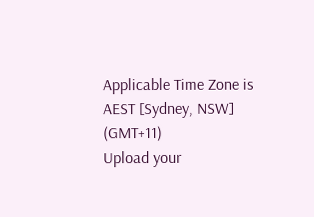Applicable Time Zone is AEST [Sydney, NSW] (GMT+11)
Upload your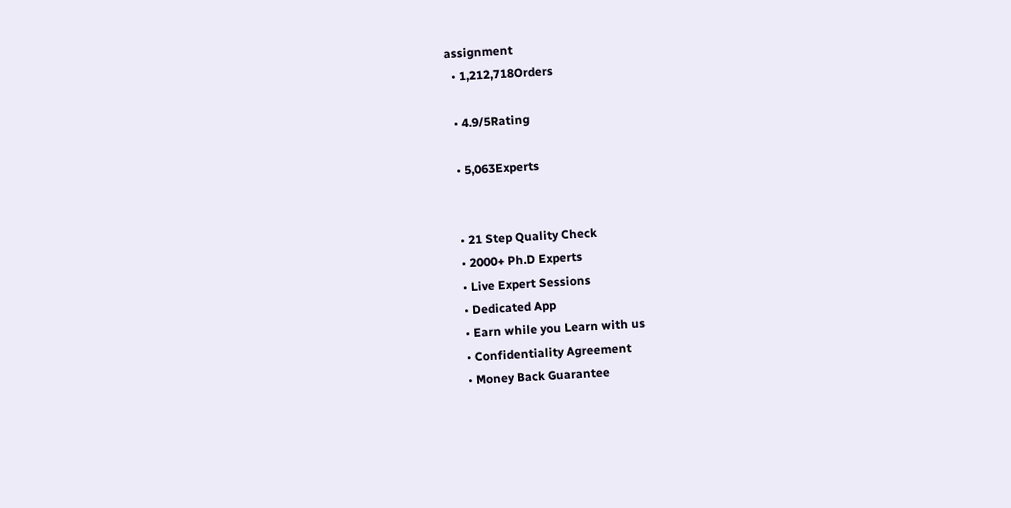assignment
  • 1,212,718Orders

  • 4.9/5Rating

  • 5,063Experts


  • 21 Step Quality Check
  • 2000+ Ph.D Experts
  • Live Expert Sessions
  • Dedicated App
  • Earn while you Learn with us
  • Confidentiality Agreement
  • Money Back Guarantee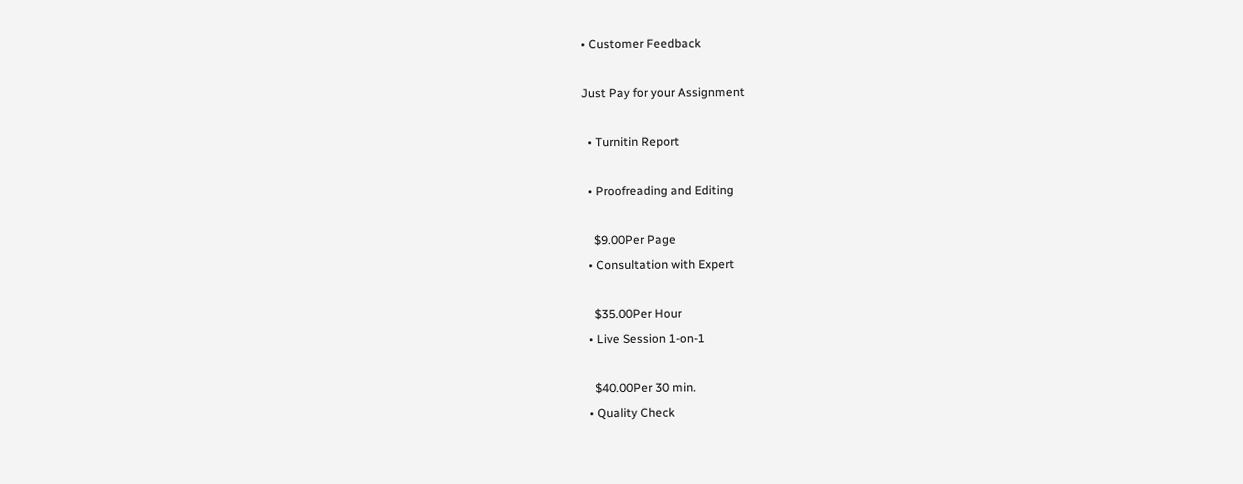• Customer Feedback

Just Pay for your Assignment

  • Turnitin Report

  • Proofreading and Editing

    $9.00Per Page
  • Consultation with Expert

    $35.00Per Hour
  • Live Session 1-on-1

    $40.00Per 30 min.
  • Quality Check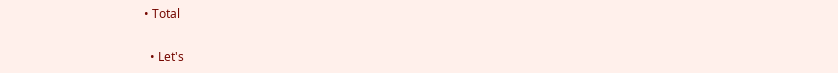• Total

  • Let's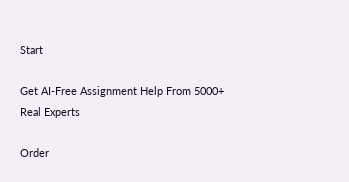Start

Get AI-Free Assignment Help From 5000+ Real Experts

Order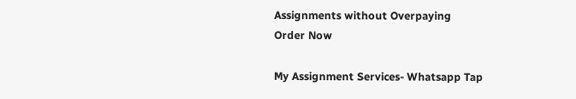Assignments without Overpaying
Order Now

My Assignment Services- Whatsapp Tap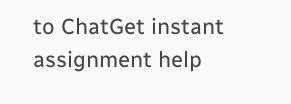to ChatGet instant assignment help